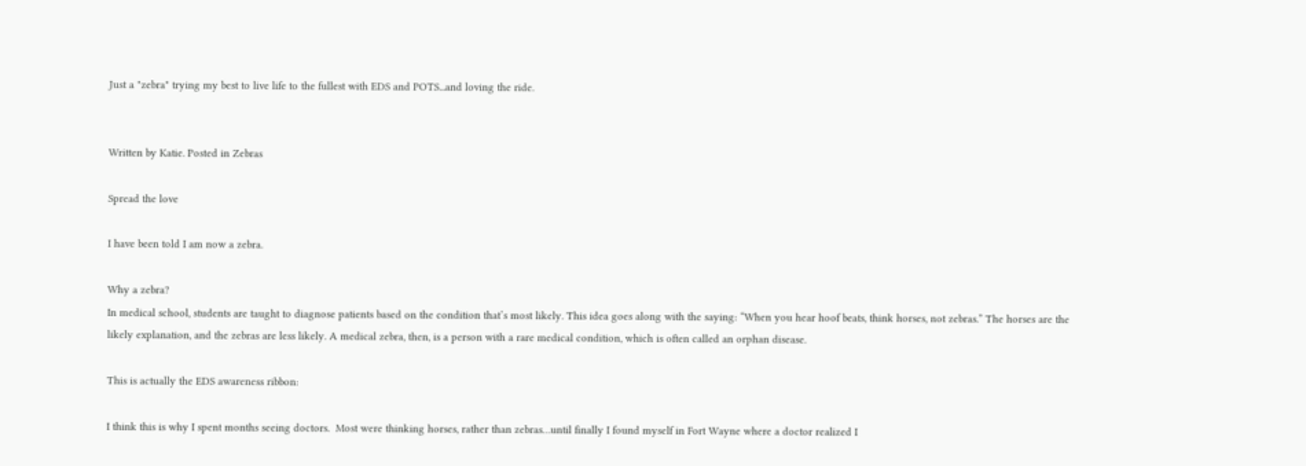Just a "zebra" trying my best to live life to the fullest with EDS and POTS...and loving the ride.


Written by Katie. Posted in Zebras

Spread the love

I have been told I am now a zebra.

Why a zebra?
In medical school, students are taught to diagnose patients based on the condition that’s most likely. This idea goes along with the saying: “When you hear hoof beats, think horses, not zebras.” The horses are the likely explanation, and the zebras are less likely. A medical zebra, then, is a person with a rare medical condition, which is often called an orphan disease.

This is actually the EDS awareness ribbon:

I think this is why I spent months seeing doctors.  Most were thinking horses, rather than zebras…until finally I found myself in Fort Wayne where a doctor realized I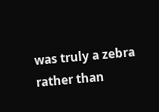was truly a zebra rather than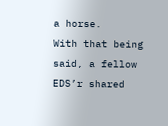a horse.
With that being said, a fellow EDS’r shared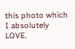this photo which I absolutely LOVE.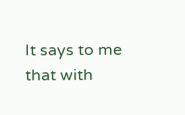It says to me that with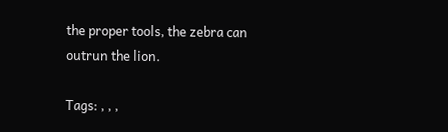the proper tools, the zebra can outrun the lion.

Tags: , , ,